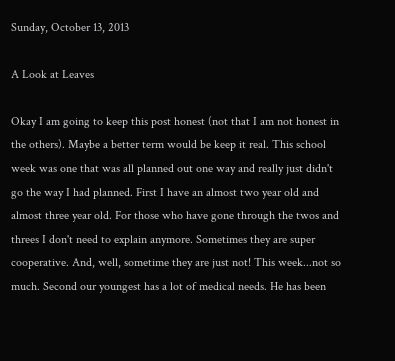Sunday, October 13, 2013

A Look at Leaves

Okay I am going to keep this post honest (not that I am not honest in the others). Maybe a better term would be keep it real. This school week was one that was all planned out one way and really just didn't go the way I had planned. First I have an almost two year old and almost three year old. For those who have gone through the twos and threes I don't need to explain anymore. Sometimes they are super cooperative. And, well, sometime they are just not! This week...not so much. Second our youngest has a lot of medical needs. He has been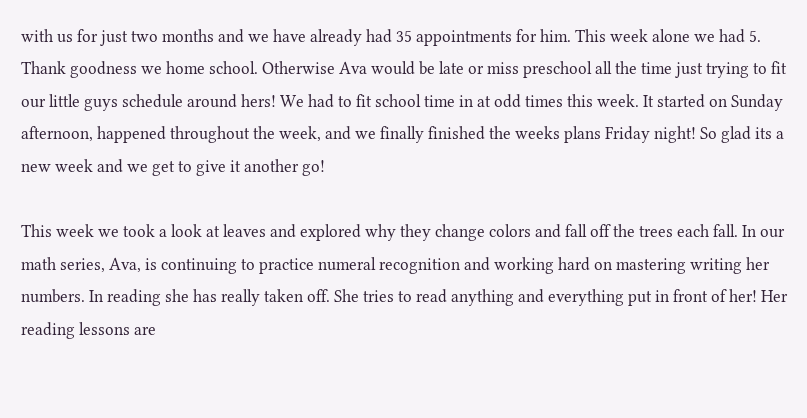with us for just two months and we have already had 35 appointments for him. This week alone we had 5. Thank goodness we home school. Otherwise Ava would be late or miss preschool all the time just trying to fit our little guys schedule around hers! We had to fit school time in at odd times this week. It started on Sunday afternoon, happened throughout the week, and we finally finished the weeks plans Friday night! So glad its a new week and we get to give it another go!

This week we took a look at leaves and explored why they change colors and fall off the trees each fall. In our math series, Ava, is continuing to practice numeral recognition and working hard on mastering writing her numbers. In reading she has really taken off. She tries to read anything and everything put in front of her! Her reading lessons are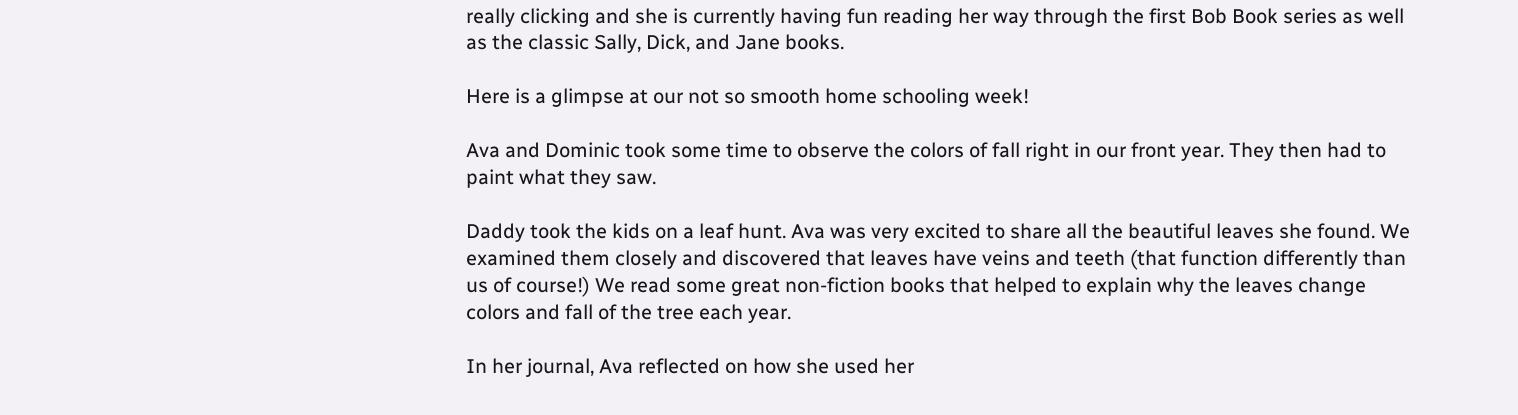really clicking and she is currently having fun reading her way through the first Bob Book series as well as the classic Sally, Dick, and Jane books.

Here is a glimpse at our not so smooth home schooling week!

Ava and Dominic took some time to observe the colors of fall right in our front year. They then had to paint what they saw.

Daddy took the kids on a leaf hunt. Ava was very excited to share all the beautiful leaves she found. We examined them closely and discovered that leaves have veins and teeth (that function differently than us of course!) We read some great non-fiction books that helped to explain why the leaves change colors and fall of the tree each year.

In her journal, Ava reflected on how she used her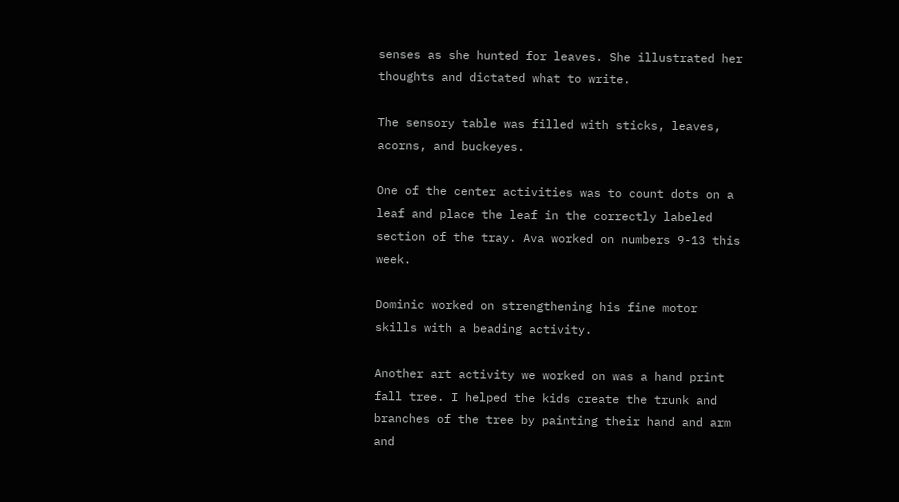senses as she hunted for leaves. She illustrated her thoughts and dictated what to write.

The sensory table was filled with sticks, leaves, acorns, and buckeyes.

One of the center activities was to count dots on a leaf and place the leaf in the correctly labeled section of the tray. Ava worked on numbers 9-13 this week.

Dominic worked on strengthening his fine motor skills with a beading activity.

Another art activity we worked on was a hand print fall tree. I helped the kids create the trunk and branches of the tree by painting their hand and arm and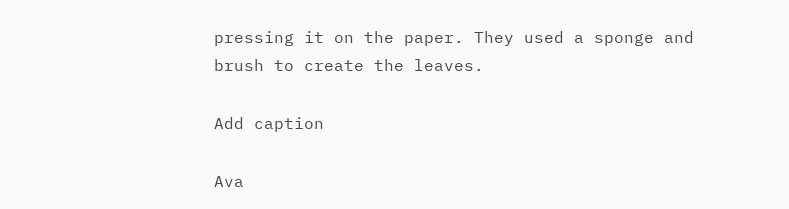pressing it on the paper. They used a sponge and brush to create the leaves.

Add caption

Ava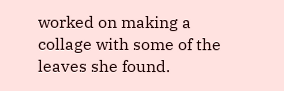worked on making a collage with some of the leaves she found.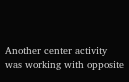Another center activity was working with opposite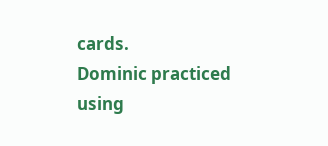cards.
Dominic practiced using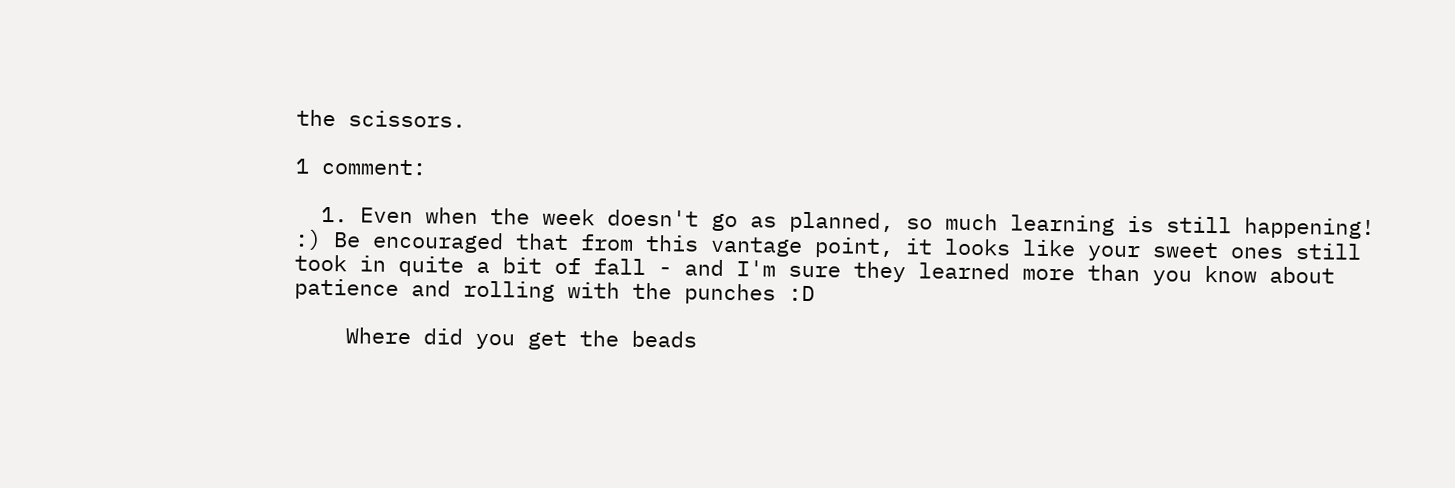the scissors.

1 comment:

  1. Even when the week doesn't go as planned, so much learning is still happening! :) Be encouraged that from this vantage point, it looks like your sweet ones still took in quite a bit of fall - and I'm sure they learned more than you know about patience and rolling with the punches :D

    Where did you get the beads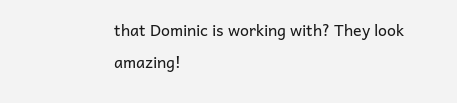that Dominic is working with? They look amazing!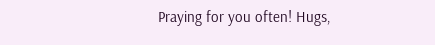Praying for you often! Hugs,